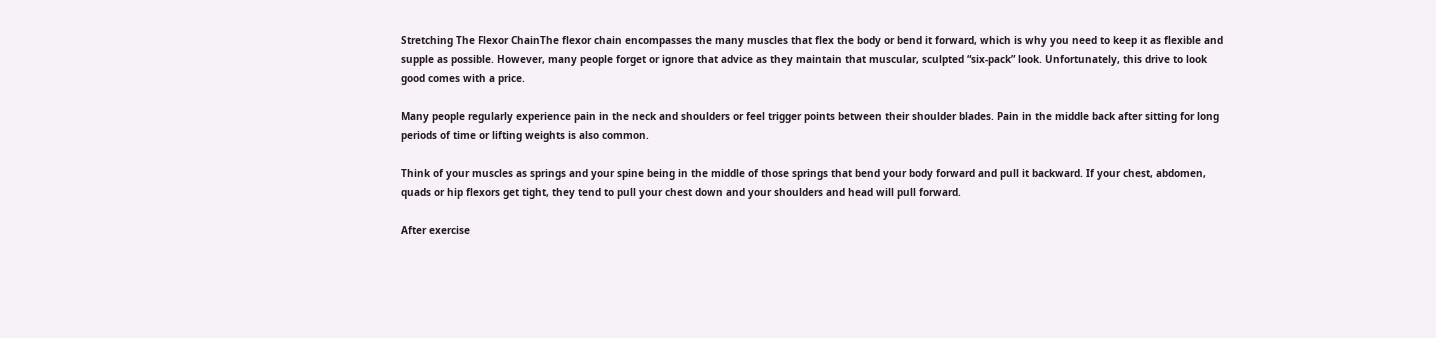Stretching The Flexor ChainThe flexor chain encompasses the many muscles that flex the body or bend it forward, which is why you need to keep it as flexible and supple as possible. However, many people forget or ignore that advice as they maintain that muscular, sculpted “six-pack” look. Unfortunately, this drive to look good comes with a price.

Many people regularly experience pain in the neck and shoulders or feel trigger points between their shoulder blades. Pain in the middle back after sitting for long periods of time or lifting weights is also common.

Think of your muscles as springs and your spine being in the middle of those springs that bend your body forward and pull it backward. If your chest, abdomen, quads or hip flexors get tight, they tend to pull your chest down and your shoulders and head will pull forward.

After exercise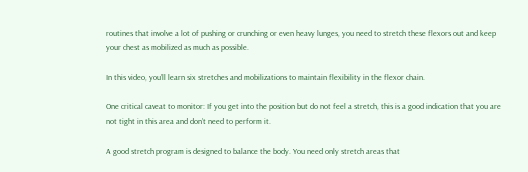routines that involve a lot of pushing or crunching or even heavy lunges, you need to stretch these flexors out and keep your chest as mobilized as much as possible.

In this video, you’ll learn six stretches and mobilizations to maintain flexibility in the flexor chain.

One critical caveat to monitor: If you get into the position but do not feel a stretch, this is a good indication that you are not tight in this area and don’t need to perform it.

A good stretch program is designed to balance the body. You need only stretch areas that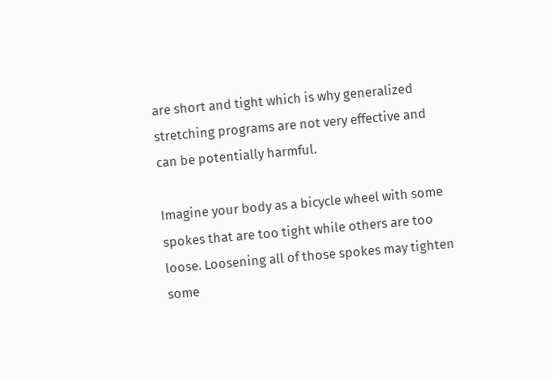are short and tight which is why generalized stretching programs are not very effective and can be potentially harmful.

Imagine your body as a bicycle wheel with some spokes that are too tight while others are too loose. Loosening all of those spokes may tighten some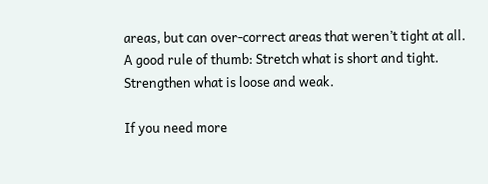areas, but can over-correct areas that weren’t tight at all. A good rule of thumb: Stretch what is short and tight. Strengthen what is loose and weak.

If you need more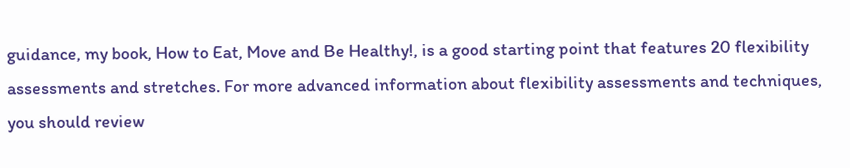guidance, my book, How to Eat, Move and Be Healthy!, is a good starting point that features 20 flexibility assessments and stretches. For more advanced information about flexibility assessments and techniques, you should review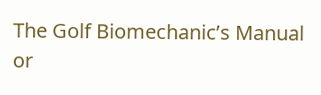The Golf Biomechanic’s Manual or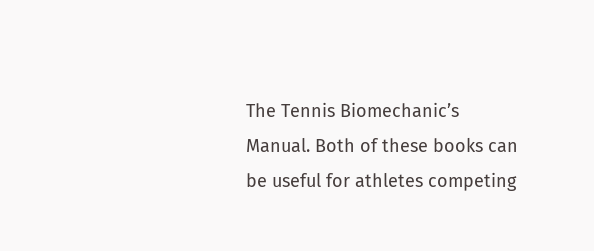The Tennis Biomechanic’s Manual. Both of these books can be useful for athletes competing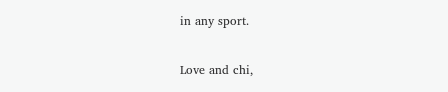in any sport.

Love and chi,